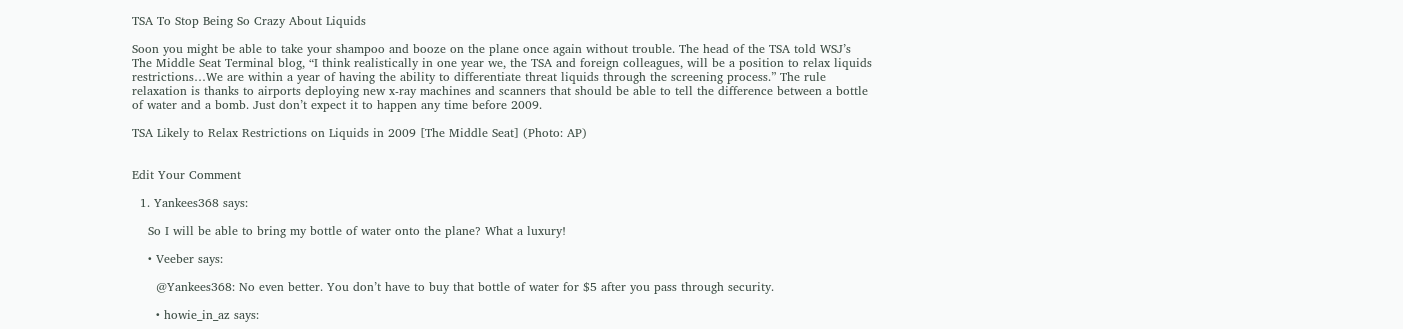TSA To Stop Being So Crazy About Liquids

Soon you might be able to take your shampoo and booze on the plane once again without trouble. The head of the TSA told WSJ’s The Middle Seat Terminal blog, “I think realistically in one year we, the TSA and foreign colleagues, will be a position to relax liquids restrictions…We are within a year of having the ability to differentiate threat liquids through the screening process.” The rule relaxation is thanks to airports deploying new x-ray machines and scanners that should be able to tell the difference between a bottle of water and a bomb. Just don’t expect it to happen any time before 2009.

TSA Likely to Relax Restrictions on Liquids in 2009 [The Middle Seat] (Photo: AP)


Edit Your Comment

  1. Yankees368 says:

    So I will be able to bring my bottle of water onto the plane? What a luxury!

    • Veeber says:

      @Yankees368: No even better. You don’t have to buy that bottle of water for $5 after you pass through security.

      • howie_in_az says: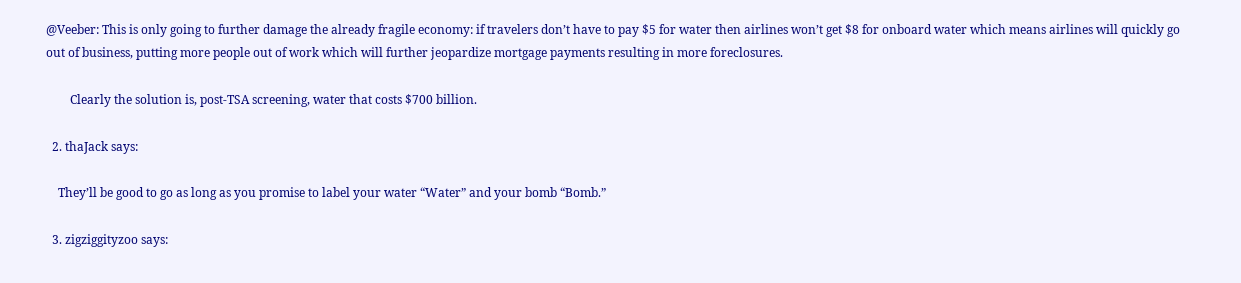@Veeber: This is only going to further damage the already fragile economy: if travelers don’t have to pay $5 for water then airlines won’t get $8 for onboard water which means airlines will quickly go out of business, putting more people out of work which will further jeopardize mortgage payments resulting in more foreclosures.

        Clearly the solution is, post-TSA screening, water that costs $700 billion.

  2. thaJack says:

    They’ll be good to go as long as you promise to label your water “Water” and your bomb “Bomb.”

  3. zigziggityzoo says: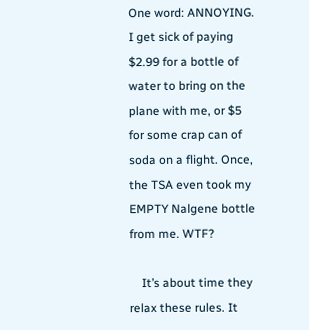One word: ANNOYING. I get sick of paying $2.99 for a bottle of water to bring on the plane with me, or $5 for some crap can of soda on a flight. Once, the TSA even took my EMPTY Nalgene bottle from me. WTF?

    It’s about time they relax these rules. It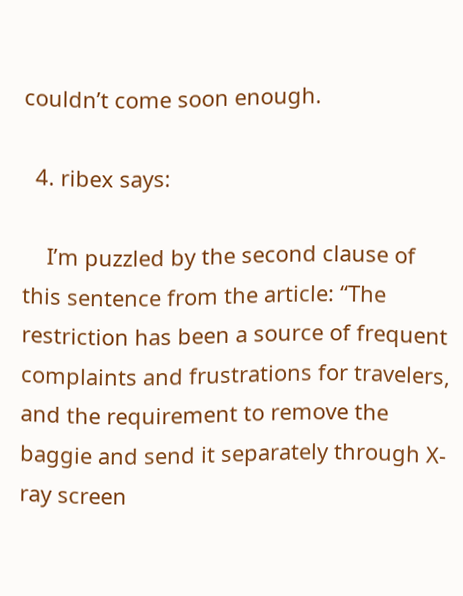couldn’t come soon enough.

  4. ribex says:

    I’m puzzled by the second clause of this sentence from the article: “The restriction has been a source of frequent complaints and frustrations for travelers, and the requirement to remove the baggie and send it separately through X-ray screen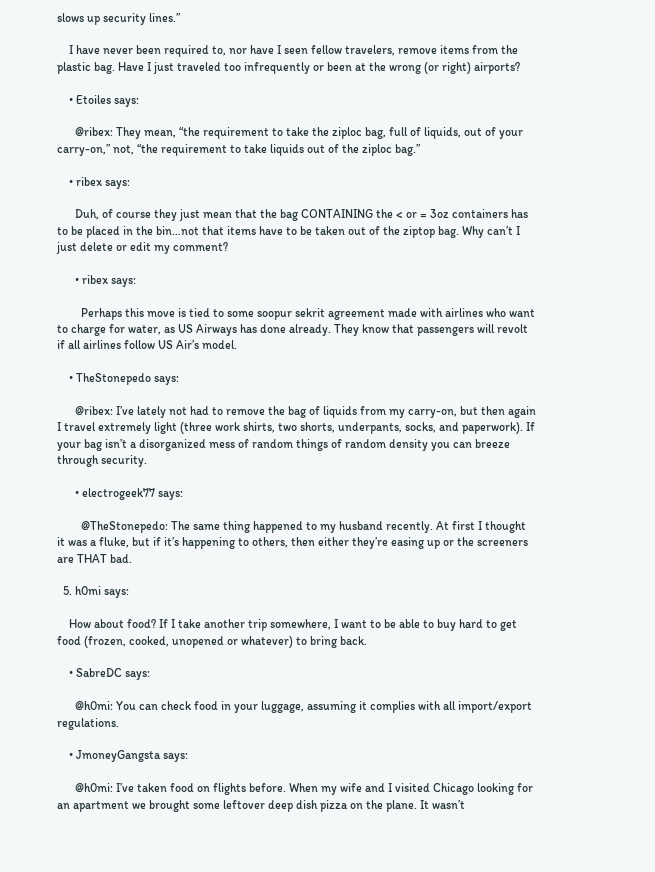slows up security lines.”

    I have never been required to, nor have I seen fellow travelers, remove items from the plastic bag. Have I just traveled too infrequently or been at the wrong (or right) airports?

    • Etoiles says:

      @ribex: They mean, “the requirement to take the ziploc bag, full of liquids, out of your carry-on,” not, “the requirement to take liquids out of the ziploc bag.”

    • ribex says:

      Duh, of course they just mean that the bag CONTAINING the < or = 3oz containers has to be placed in the bin…not that items have to be taken out of the ziptop bag. Why can’t I just delete or edit my comment?

      • ribex says:

        Perhaps this move is tied to some soopur sekrit agreement made with airlines who want to charge for water, as US Airways has done already. They know that passengers will revolt if all airlines follow US Air’s model.

    • TheStonepedo says:

      @ribex: I’ve lately not had to remove the bag of liquids from my carry-on, but then again I travel extremely light (three work shirts, two shorts, underpants, socks, and paperwork). If your bag isn’t a disorganized mess of random things of random density you can breeze through security.

      • electrogeek77 says:

        @TheStonepedo: The same thing happened to my husband recently. At first I thought it was a fluke, but if it’s happening to others, then either they’re easing up or the screeners are THAT bad.

  5. h0mi says:

    How about food? If I take another trip somewhere, I want to be able to buy hard to get food (frozen, cooked, unopened or whatever) to bring back.

    • SabreDC says:

      @h0mi: You can check food in your luggage, assuming it complies with all import/export regulations.

    • JmoneyGangsta says:

      @h0mi: I’ve taken food on flights before. When my wife and I visited Chicago looking for an apartment we brought some leftover deep dish pizza on the plane. It wasn’t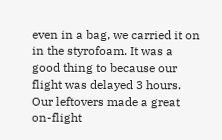even in a bag, we carried it on in the styrofoam. It was a good thing to because our flight was delayed 3 hours. Our leftovers made a great on-flight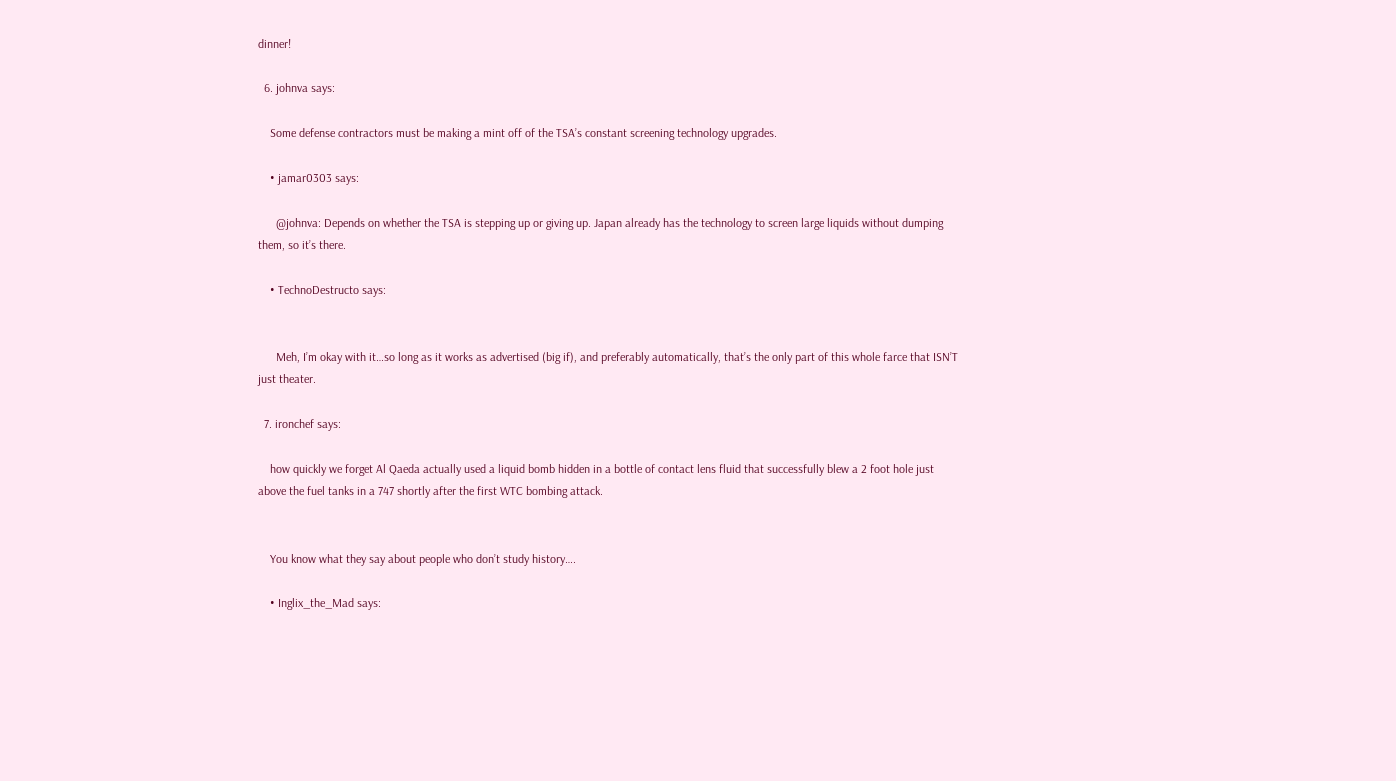dinner!

  6. johnva says:

    Some defense contractors must be making a mint off of the TSA’s constant screening technology upgrades.

    • jamar0303 says:

      @johnva: Depends on whether the TSA is stepping up or giving up. Japan already has the technology to screen large liquids without dumping them, so it’s there.

    • TechnoDestructo says:


      Meh, I’m okay with it…so long as it works as advertised (big if), and preferably automatically, that’s the only part of this whole farce that ISN’T just theater.

  7. ironchef says:

    how quickly we forget Al Qaeda actually used a liquid bomb hidden in a bottle of contact lens fluid that successfully blew a 2 foot hole just above the fuel tanks in a 747 shortly after the first WTC bombing attack.


    You know what they say about people who don’t study history….

    • Inglix_the_Mad says: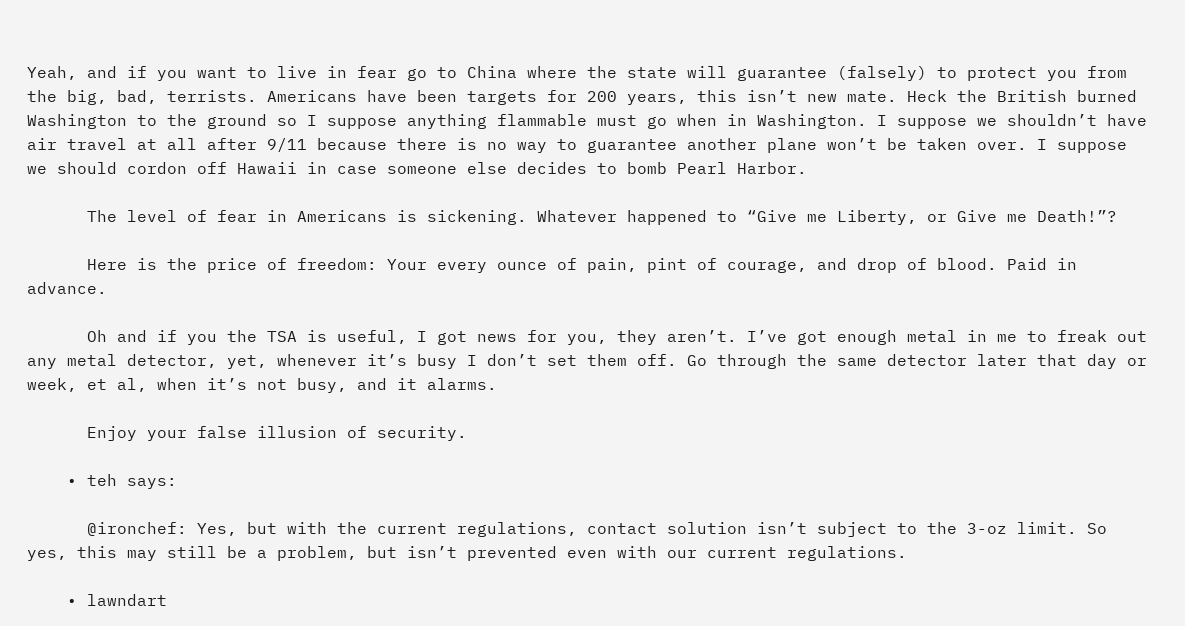Yeah, and if you want to live in fear go to China where the state will guarantee (falsely) to protect you from the big, bad, terrists. Americans have been targets for 200 years, this isn’t new mate. Heck the British burned Washington to the ground so I suppose anything flammable must go when in Washington. I suppose we shouldn’t have air travel at all after 9/11 because there is no way to guarantee another plane won’t be taken over. I suppose we should cordon off Hawaii in case someone else decides to bomb Pearl Harbor.

      The level of fear in Americans is sickening. Whatever happened to “Give me Liberty, or Give me Death!”?

      Here is the price of freedom: Your every ounce of pain, pint of courage, and drop of blood. Paid in advance.

      Oh and if you the TSA is useful, I got news for you, they aren’t. I’ve got enough metal in me to freak out any metal detector, yet, whenever it’s busy I don’t set them off. Go through the same detector later that day or week, et al, when it’s not busy, and it alarms.

      Enjoy your false illusion of security.

    • teh says:

      @ironchef: Yes, but with the current regulations, contact solution isn’t subject to the 3-oz limit. So yes, this may still be a problem, but isn’t prevented even with our current regulations.

    • lawndart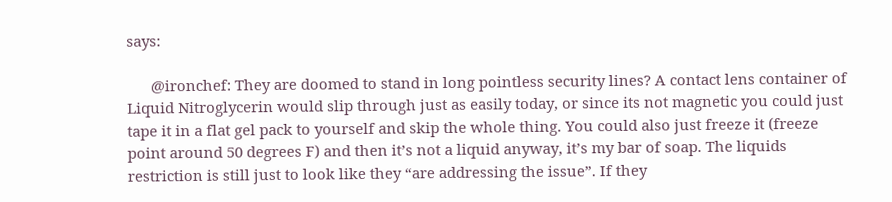says:

      @ironchef: They are doomed to stand in long pointless security lines? A contact lens container of Liquid Nitroglycerin would slip through just as easily today, or since its not magnetic you could just tape it in a flat gel pack to yourself and skip the whole thing. You could also just freeze it (freeze point around 50 degrees F) and then it’s not a liquid anyway, it’s my bar of soap. The liquids restriction is still just to look like they “are addressing the issue”. If they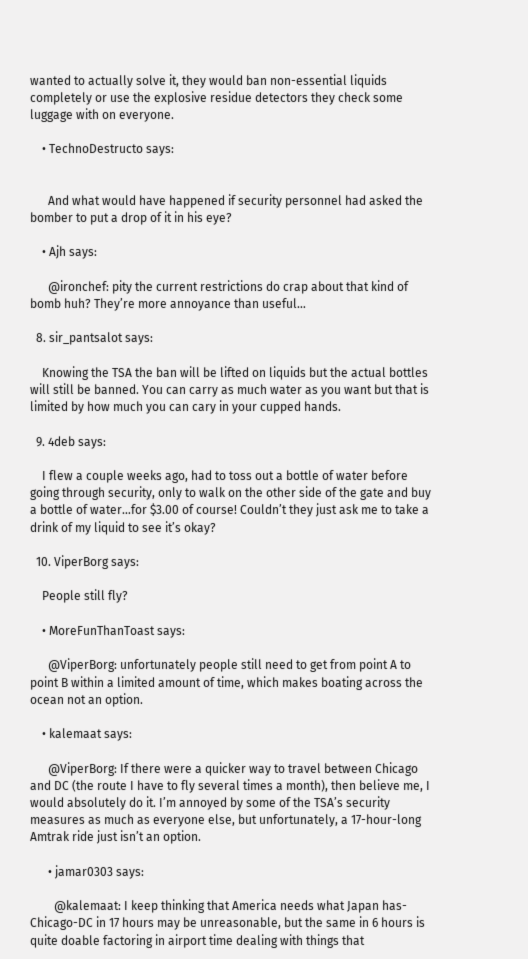wanted to actually solve it, they would ban non-essential liquids completely or use the explosive residue detectors they check some luggage with on everyone.

    • TechnoDestructo says:


      And what would have happened if security personnel had asked the bomber to put a drop of it in his eye?

    • Ajh says:

      @ironchef: pity the current restrictions do crap about that kind of bomb huh? They’re more annoyance than useful…

  8. sir_pantsalot says:

    Knowing the TSA the ban will be lifted on liquids but the actual bottles will still be banned. You can carry as much water as you want but that is limited by how much you can cary in your cupped hands.

  9. 4deb says:

    I flew a couple weeks ago, had to toss out a bottle of water before going through security, only to walk on the other side of the gate and buy a bottle of water…for $3.00 of course! Couldn’t they just ask me to take a drink of my liquid to see it’s okay?

  10. ViperBorg says:

    People still fly?

    • MoreFunThanToast says:

      @ViperBorg: unfortunately people still need to get from point A to point B within a limited amount of time, which makes boating across the ocean not an option.

    • kalemaat says:

      @ViperBorg: If there were a quicker way to travel between Chicago and DC (the route I have to fly several times a month), then believe me, I would absolutely do it. I’m annoyed by some of the TSA’s security measures as much as everyone else, but unfortunately, a 17-hour-long Amtrak ride just isn’t an option.

      • jamar0303 says:

        @kalemaat: I keep thinking that America needs what Japan has- Chicago-DC in 17 hours may be unreasonable, but the same in 6 hours is quite doable factoring in airport time dealing with things that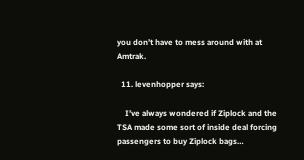you don’t have to mess around with at Amtrak.

  11. levenhopper says:

    I’ve always wondered if Ziplock and the TSA made some sort of inside deal forcing passengers to buy Ziplock bags…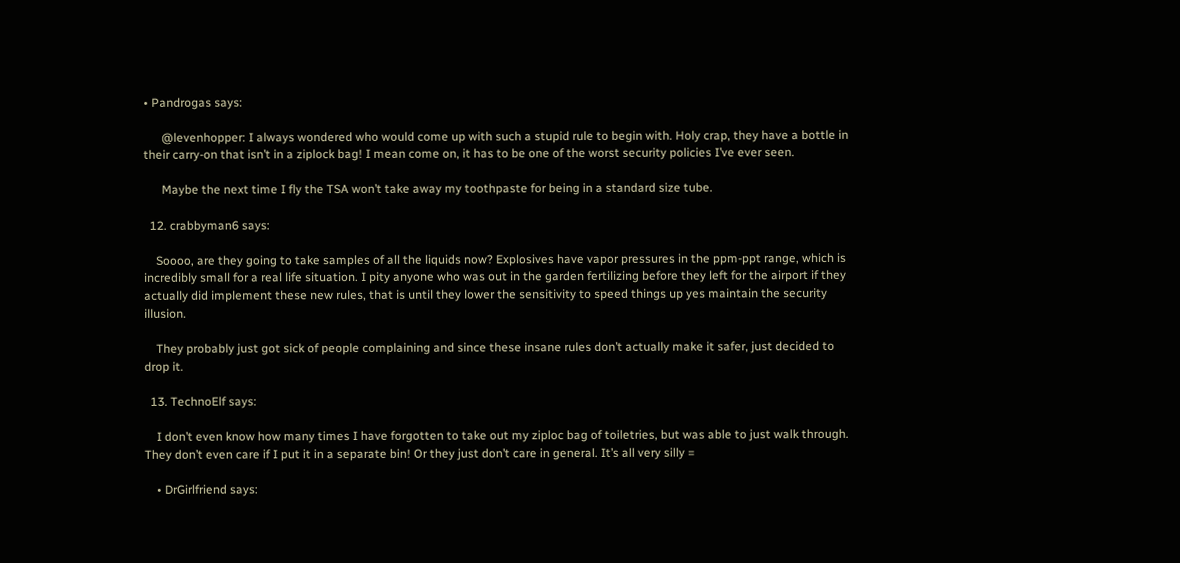• Pandrogas says:

      @levenhopper: I always wondered who would come up with such a stupid rule to begin with. Holy crap, they have a bottle in their carry-on that isn’t in a ziplock bag! I mean come on, it has to be one of the worst security policies I’ve ever seen.

      Maybe the next time I fly the TSA won’t take away my toothpaste for being in a standard size tube.

  12. crabbyman6 says:

    Soooo, are they going to take samples of all the liquids now? Explosives have vapor pressures in the ppm-ppt range, which is incredibly small for a real life situation. I pity anyone who was out in the garden fertilizing before they left for the airport if they actually did implement these new rules, that is until they lower the sensitivity to speed things up yes maintain the security illusion.

    They probably just got sick of people complaining and since these insane rules don’t actually make it safer, just decided to drop it.

  13. TechnoElf says:

    I don’t even know how many times I have forgotten to take out my ziploc bag of toiletries, but was able to just walk through. They don’t even care if I put it in a separate bin! Or they just don’t care in general. It’s all very silly =

    • DrGirlfriend says: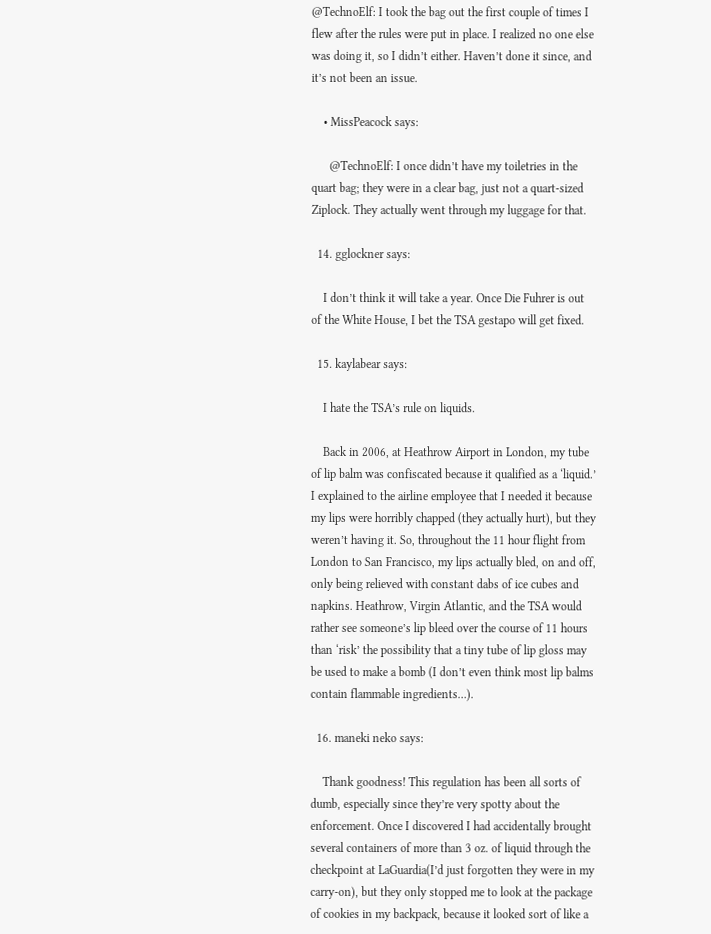@TechnoElf: I took the bag out the first couple of times I flew after the rules were put in place. I realized no one else was doing it, so I didn’t either. Haven’t done it since, and it’s not been an issue.

    • MissPeacock says:

      @TechnoElf: I once didn’t have my toiletries in the quart bag; they were in a clear bag, just not a quart-sized Ziplock. They actually went through my luggage for that.

  14. gglockner says:

    I don’t think it will take a year. Once Die Fuhrer is out of the White House, I bet the TSA gestapo will get fixed.

  15. kaylabear says:

    I hate the TSA’s rule on liquids.

    Back in 2006, at Heathrow Airport in London, my tube of lip balm was confiscated because it qualified as a ‘liquid.’ I explained to the airline employee that I needed it because my lips were horribly chapped (they actually hurt), but they weren’t having it. So, throughout the 11 hour flight from London to San Francisco, my lips actually bled, on and off, only being relieved with constant dabs of ice cubes and napkins. Heathrow, Virgin Atlantic, and the TSA would rather see someone’s lip bleed over the course of 11 hours than ‘risk’ the possibility that a tiny tube of lip gloss may be used to make a bomb (I don’t even think most lip balms contain flammable ingredients…).

  16. maneki neko says:

    Thank goodness! This regulation has been all sorts of dumb, especially since they’re very spotty about the enforcement. Once I discovered I had accidentally brought several containers of more than 3 oz. of liquid through the checkpoint at LaGuardia(I’d just forgotten they were in my carry-on), but they only stopped me to look at the package of cookies in my backpack, because it looked sort of like a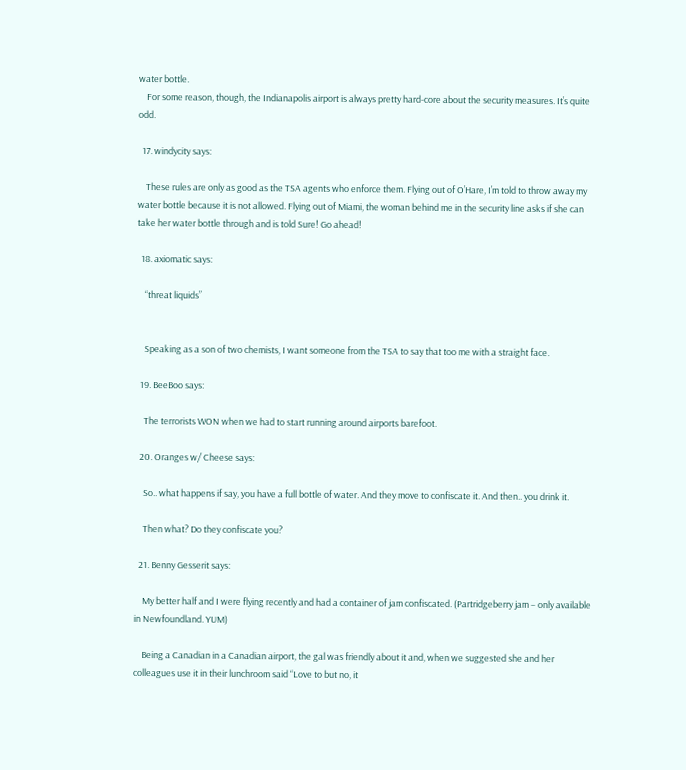water bottle.
    For some reason, though, the Indianapolis airport is always pretty hard-core about the security measures. It’s quite odd.

  17. windycity says:

    These rules are only as good as the TSA agents who enforce them. Flying out of O’Hare, I’m told to throw away my water bottle because it is not allowed. Flying out of Miami, the woman behind me in the security line asks if she can take her water bottle through and is told Sure! Go ahead!

  18. axiomatic says:

    “threat liquids”


    Speaking as a son of two chemists, I want someone from the TSA to say that too me with a straight face.

  19. BeeBoo says:

    The terrorists WON when we had to start running around airports barefoot.

  20. Oranges w/ Cheese says:

    So.. what happens if say, you have a full bottle of water. And they move to confiscate it. And then.. you drink it.

    Then what? Do they confiscate you?

  21. Benny Gesserit says:

    My better half and I were flying recently and had a container of jam confiscated. (Partridgeberry jam – only available in Newfoundland. YUM)

    Being a Canadian in a Canadian airport, the gal was friendly about it and, when we suggested she and her colleagues use it in their lunchroom said “Love to but no, it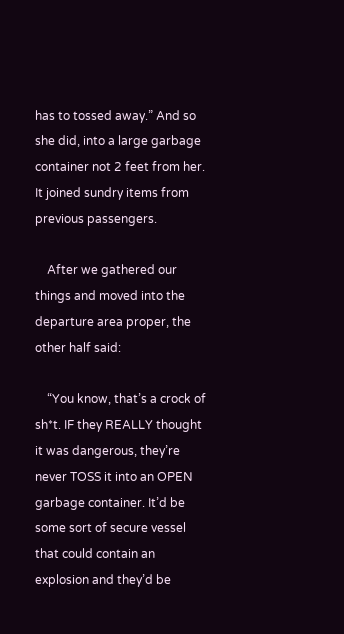has to tossed away.” And so she did, into a large garbage container not 2 feet from her. It joined sundry items from previous passengers.

    After we gathered our things and moved into the departure area proper, the other half said:

    “You know, that’s a crock of sh*t. IF they REALLY thought it was dangerous, they’re never TOSS it into an OPEN garbage container. It’d be some sort of secure vessel that could contain an explosion and they’d be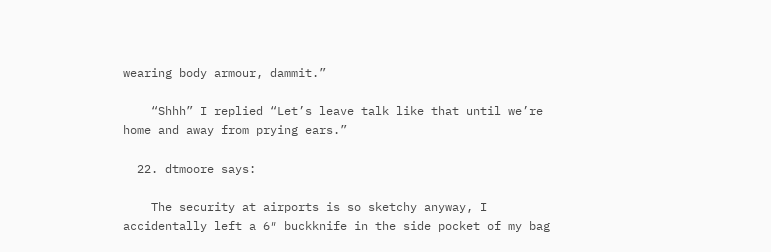wearing body armour, dammit.”

    “Shhh” I replied “Let’s leave talk like that until we’re home and away from prying ears.”

  22. dtmoore says:

    The security at airports is so sketchy anyway, I accidentally left a 6″ buckknife in the side pocket of my bag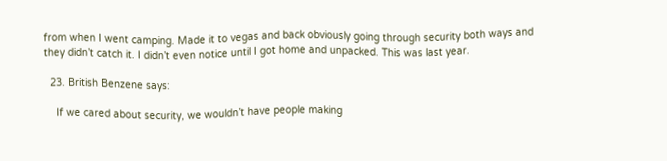from when I went camping. Made it to vegas and back obviously going through security both ways and they didn’t catch it. I didn’t even notice until I got home and unpacked. This was last year.

  23. British Benzene says:

    If we cared about security, we wouldn’t have people making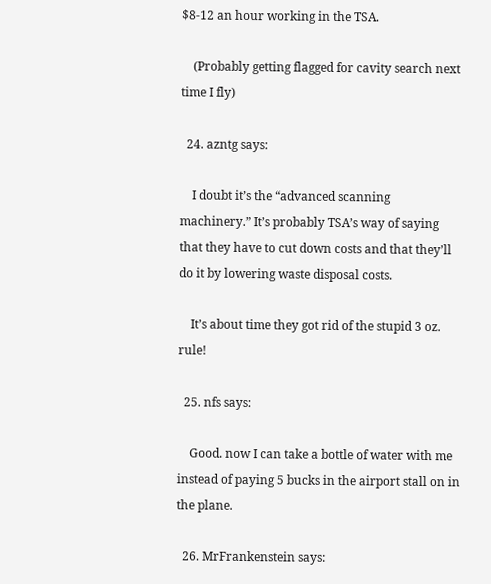$8-12 an hour working in the TSA.

    (Probably getting flagged for cavity search next time I fly)

  24. azntg says:

    I doubt it’s the “advanced scanning machinery.” It’s probably TSA’s way of saying that they have to cut down costs and that they’ll do it by lowering waste disposal costs.

    It’s about time they got rid of the stupid 3 oz. rule!

  25. nfs says:

    Good. now I can take a bottle of water with me instead of paying 5 bucks in the airport stall on in the plane.

  26. MrFrankenstein says: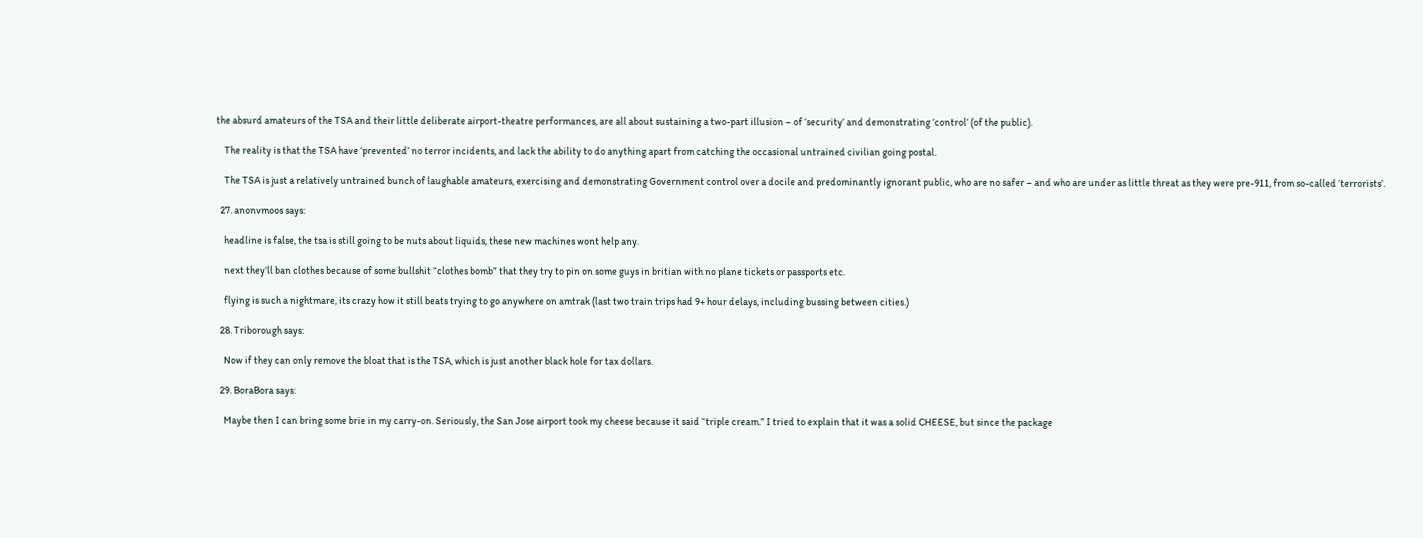the absurd amateurs of the TSA and their little deliberate airport-theatre performances, are all about sustaining a two-part illusion – of ‘security’ and demonstrating ‘control’ (of the public).

    The reality is that the TSA have ‘prevented’ no terror incidents, and lack the ability to do anything apart from catching the occasional untrained civilian going postal.

    The TSA is just a relatively untrained bunch of laughable amateurs, exercising and demonstrating Government control over a docile and predominantly ignorant public, who are no safer – and who are under as little threat as they were pre-911, from so-called ‘terrorists’.

  27. anonvmoos says:

    headline is false, the tsa is still going to be nuts about liquids, these new machines wont help any.

    next they’ll ban clothes because of some bullshit “clothes bomb” that they try to pin on some guys in britian with no plane tickets or passports etc.

    flying is such a nightmare, its crazy how it still beats trying to go anywhere on amtrak (last two train trips had 9+ hour delays, including bussing between cities.)

  28. Triborough says:

    Now if they can only remove the bloat that is the TSA, which is just another black hole for tax dollars.

  29. BoraBora says:

    Maybe then I can bring some brie in my carry-on. Seriously, the San Jose airport took my cheese because it said “triple cream.” I tried to explain that it was a solid CHEESE, but since the package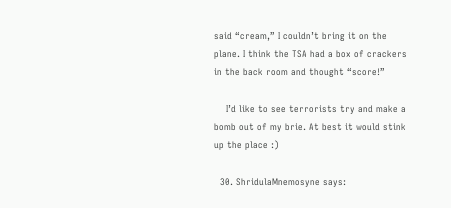said “cream,” I couldn’t bring it on the plane. I think the TSA had a box of crackers in the back room and thought “score!”

    I’d like to see terrorists try and make a bomb out of my brie. At best it would stink up the place :)

  30. ShridulaMnemosyne says: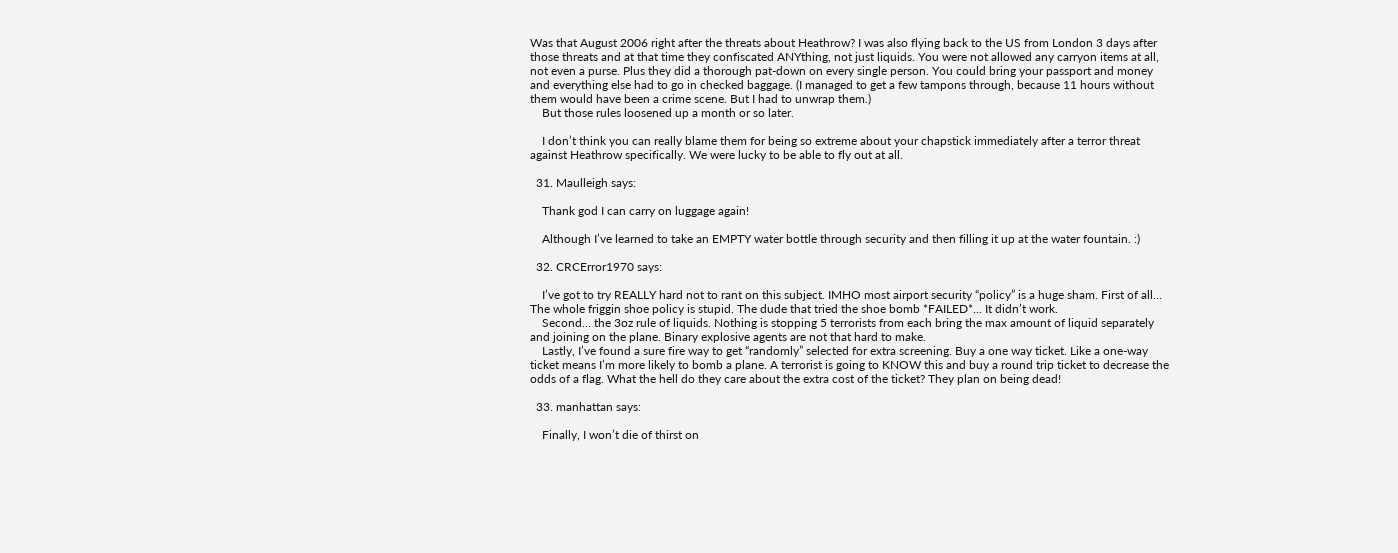Was that August 2006 right after the threats about Heathrow? I was also flying back to the US from London 3 days after those threats and at that time they confiscated ANYthing, not just liquids. You were not allowed any carryon items at all, not even a purse. Plus they did a thorough pat-down on every single person. You could bring your passport and money and everything else had to go in checked baggage. (I managed to get a few tampons through, because 11 hours without them would have been a crime scene. But I had to unwrap them.)
    But those rules loosened up a month or so later.

    I don’t think you can really blame them for being so extreme about your chapstick immediately after a terror threat against Heathrow specifically. We were lucky to be able to fly out at all.

  31. Maulleigh says:

    Thank god I can carry on luggage again!

    Although I’ve learned to take an EMPTY water bottle through security and then filling it up at the water fountain. :)

  32. CRCError1970 says:

    I’ve got to try REALLY hard not to rant on this subject. IMHO most airport security “policy” is a huge sham. First of all… The whole friggin shoe policy is stupid. The dude that tried the shoe bomb *FAILED*… It didn’t work.
    Second… the 3oz rule of liquids. Nothing is stopping 5 terrorists from each bring the max amount of liquid separately and joining on the plane. Binary explosive agents are not that hard to make.
    Lastly, I’ve found a sure fire way to get “randomly” selected for extra screening. Buy a one way ticket. Like a one-way ticket means I’m more likely to bomb a plane. A terrorist is going to KNOW this and buy a round trip ticket to decrease the odds of a flag. What the hell do they care about the extra cost of the ticket? They plan on being dead!

  33. manhattan says:

    Finally, I won’t die of thirst on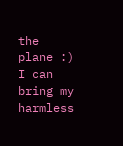the plane :) I can bring my harmless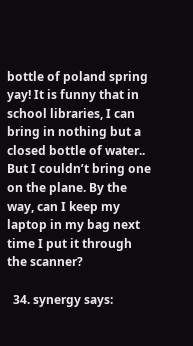bottle of poland spring yay! It is funny that in school libraries, I can bring in nothing but a closed bottle of water.. But I couldn’t bring one on the plane. By the way, can I keep my laptop in my bag next time I put it through the scanner?

  34. synergy says: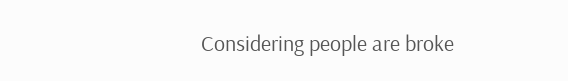Considering people are broke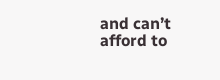and can’t afford to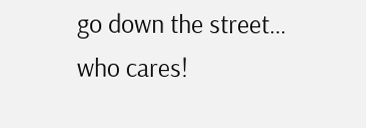go down the street… who cares!